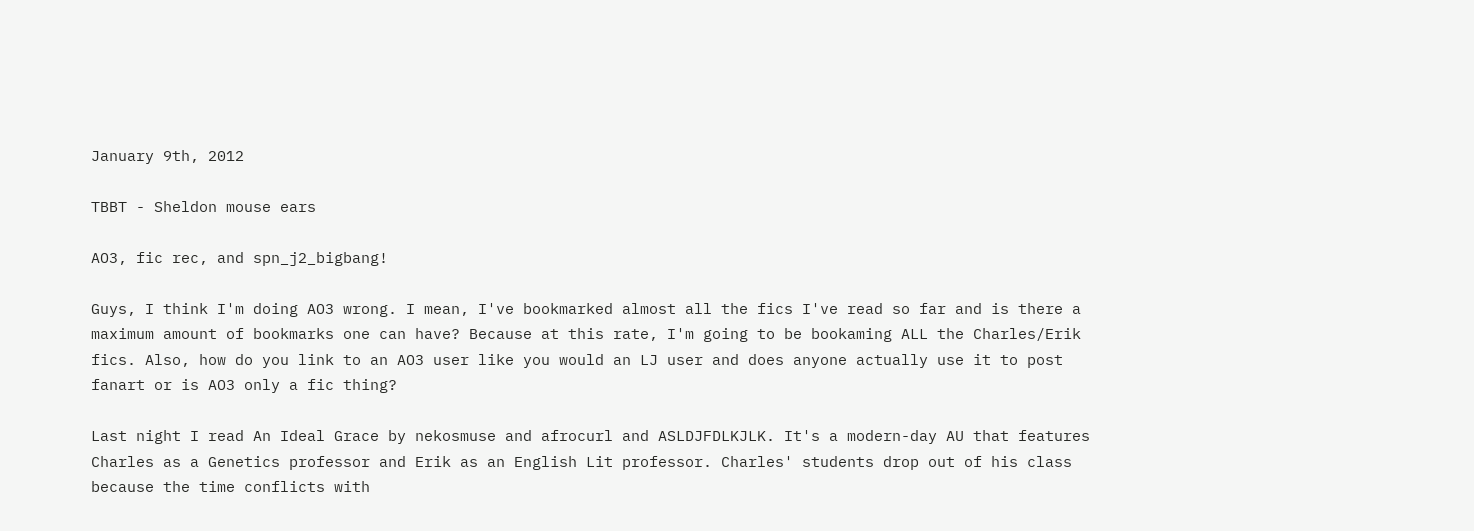January 9th, 2012

TBBT - Sheldon mouse ears

AO3, fic rec, and spn_j2_bigbang!

Guys, I think I'm doing AO3 wrong. I mean, I've bookmarked almost all the fics I've read so far and is there a maximum amount of bookmarks one can have? Because at this rate, I'm going to be bookaming ALL the Charles/Erik fics. Also, how do you link to an AO3 user like you would an LJ user and does anyone actually use it to post fanart or is AO3 only a fic thing?

Last night I read An Ideal Grace by nekosmuse and afrocurl and ASLDJFDLKJLK. It's a modern-day AU that features Charles as a Genetics professor and Erik as an English Lit professor. Charles' students drop out of his class because the time conflicts with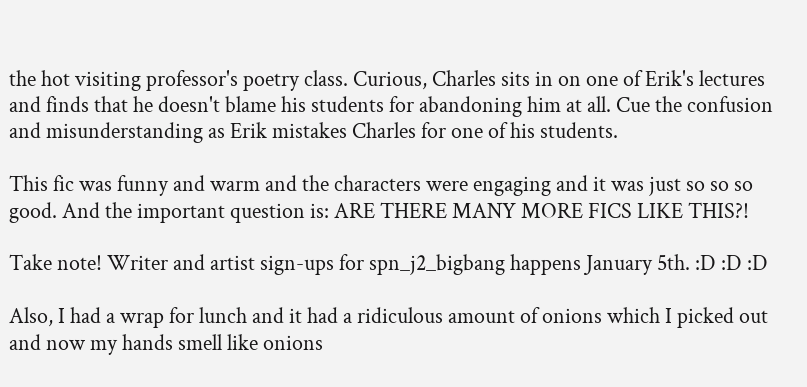the hot visiting professor's poetry class. Curious, Charles sits in on one of Erik's lectures and finds that he doesn't blame his students for abandoning him at all. Cue the confusion and misunderstanding as Erik mistakes Charles for one of his students.

This fic was funny and warm and the characters were engaging and it was just so so so good. And the important question is: ARE THERE MANY MORE FICS LIKE THIS?!

Take note! Writer and artist sign-ups for spn_j2_bigbang happens January 5th. :D :D :D

Also, I had a wrap for lunch and it had a ridiculous amount of onions which I picked out and now my hands smell like onions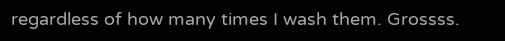regardless of how many times I wash them. Grossss.